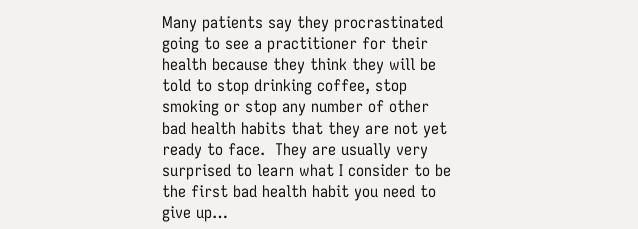Many patients say they procrastinated going to see a practitioner for their health because they think they will be told to stop drinking coffee, stop smoking or stop any number of other bad health habits that they are not yet ready to face.  They are usually very surprised to learn what I consider to be the first bad health habit you need to give up…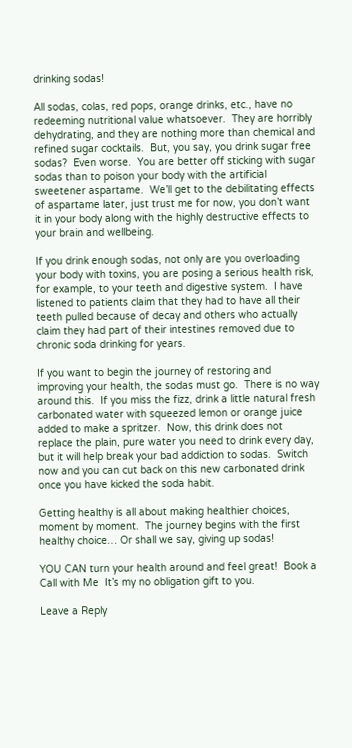drinking sodas!

All sodas, colas, red pops, orange drinks, etc., have no redeeming nutritional value whatsoever.  They are horribly dehydrating, and they are nothing more than chemical and refined sugar cocktails.  But, you say, you drink sugar free sodas?  Even worse.  You are better off sticking with sugar sodas than to poison your body with the artificial sweetener aspartame.  We’ll get to the debilitating effects of aspartame later, just trust me for now, you don’t want it in your body along with the highly destructive effects to your brain and wellbeing.

If you drink enough sodas, not only are you overloading your body with toxins, you are posing a serious health risk, for example, to your teeth and digestive system.  I have listened to patients claim that they had to have all their teeth pulled because of decay and others who actually claim they had part of their intestines removed due to chronic soda drinking for years.

If you want to begin the journey of restoring and improving your health, the sodas must go.  There is no way around this.  If you miss the fizz, drink a little natural fresh carbonated water with squeezed lemon or orange juice added to make a spritzer.  Now, this drink does not replace the plain, pure water you need to drink every day, but it will help break your bad addiction to sodas.  Switch now and you can cut back on this new carbonated drink once you have kicked the soda habit.

Getting healthy is all about making healthier choices, moment by moment.  The journey begins with the first healthy choice… Or shall we say, giving up sodas!

YOU CAN turn your health around and feel great!  Book a Call with Me  It’s my no obligation gift to you.

Leave a Reply